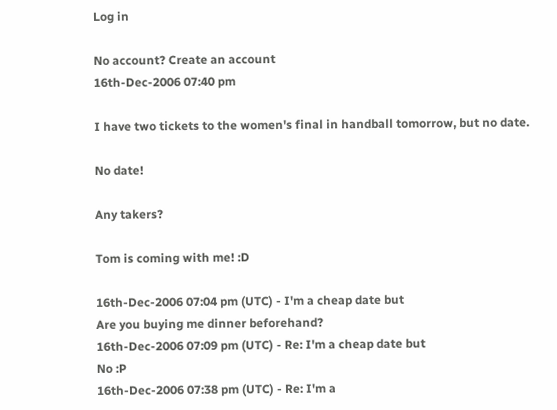Log in

No account? Create an account
16th-Dec-2006 07:40 pm

I have two tickets to the women's final in handball tomorrow, but no date.

No date!

Any takers?

Tom is coming with me! :D

16th-Dec-2006 07:04 pm (UTC) - I'm a cheap date but
Are you buying me dinner beforehand?
16th-Dec-2006 07:09 pm (UTC) - Re: I'm a cheap date but
No :P
16th-Dec-2006 07:38 pm (UTC) - Re: I'm a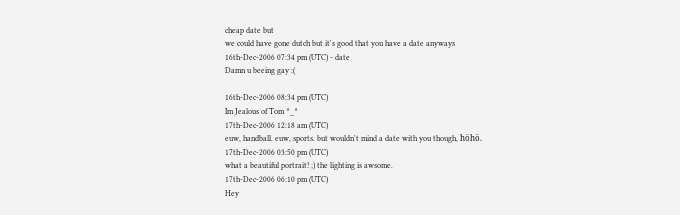cheap date but
we could have gone dutch but it's good that you have a date anyways
16th-Dec-2006 07:34 pm (UTC) - date
Damn u beeing gay :(

16th-Dec-2006 08:34 pm (UTC)
Im Jealous of Tom ^_^
17th-Dec-2006 12:18 am (UTC)
euw, handball. euw, sports. but wouldn't mind a date with you though, höhö.
17th-Dec-2006 03:50 pm (UTC)
what a beautiful portrait! ;) the lighting is awsome.
17th-Dec-2006 06:10 pm (UTC)
Hey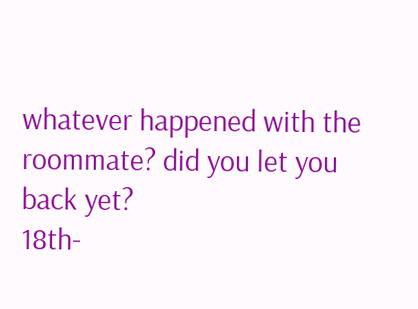whatever happened with the roommate? did you let you back yet?
18th-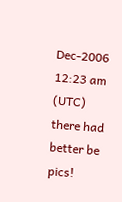Dec-2006 12:23 am (UTC)
there had better be pics!